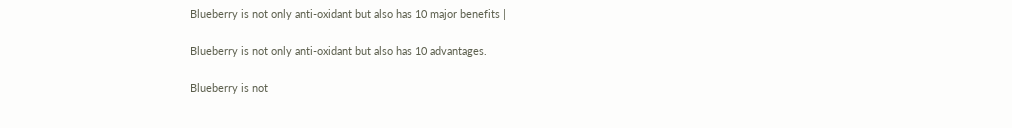Blueberry is not only anti-oxidant but also has 10 major benefits |

Blueberry is not only anti-oxidant but also has 10 advantages.

Blueberry is not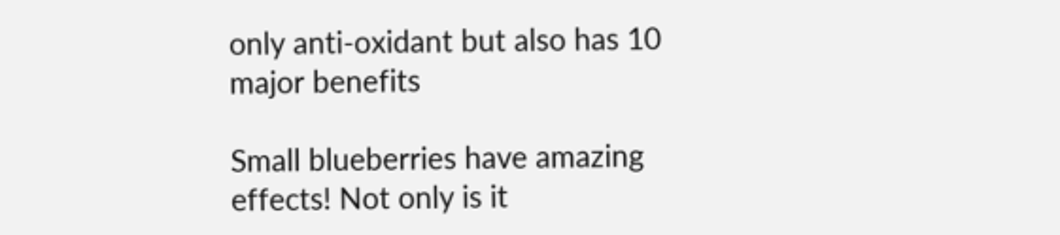only anti-oxidant but also has 10 major benefits

Small blueberries have amazing effects! Not only is it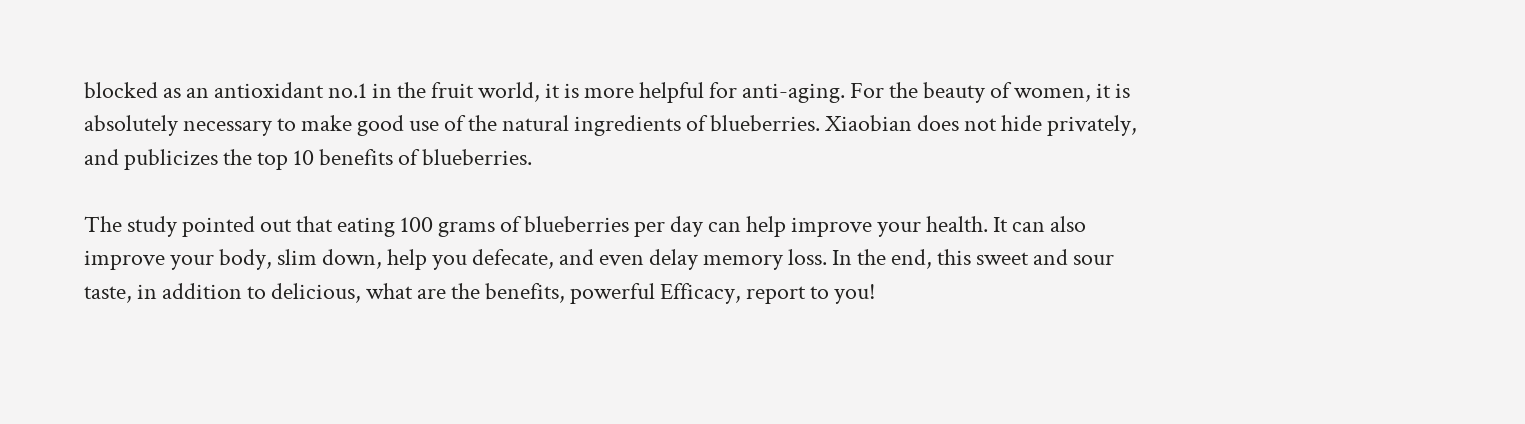blocked as an antioxidant no.1 in the fruit world, it is more helpful for anti-aging. For the beauty of women, it is absolutely necessary to make good use of the natural ingredients of blueberries. Xiaobian does not hide privately, and publicizes the top 10 benefits of blueberries.

The study pointed out that eating 100 grams of blueberries per day can help improve your health. It can also improve your body, slim down, help you defecate, and even delay memory loss. In the end, this sweet and sour taste, in addition to delicious, what are the benefits, powerful Efficacy, report to you!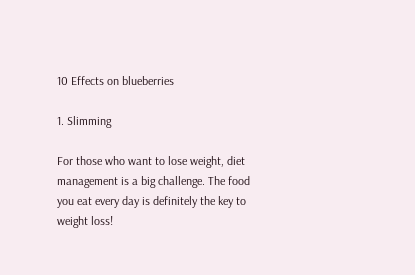10 Effects on blueberries

1. Slimming

For those who want to lose weight, diet management is a big challenge. The food you eat every day is definitely the key to weight loss!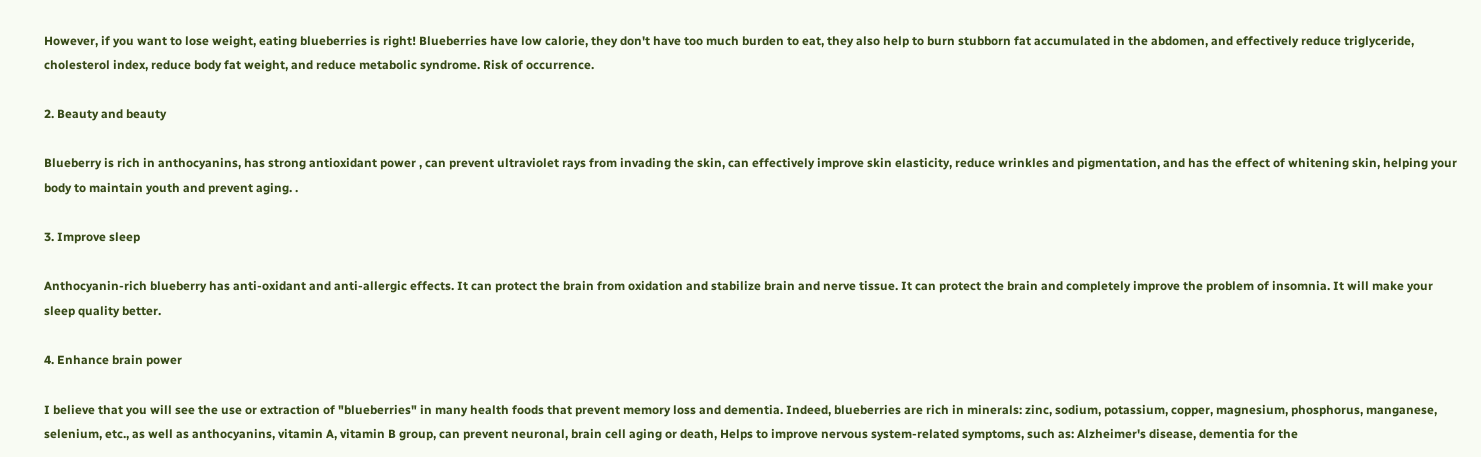However, if you want to lose weight, eating blueberries is right! Blueberries have low calorie, they don't have too much burden to eat, they also help to burn stubborn fat accumulated in the abdomen, and effectively reduce triglyceride, cholesterol index, reduce body fat weight, and reduce metabolic syndrome. Risk of occurrence.

2. Beauty and beauty

Blueberry is rich in anthocyanins, has strong antioxidant power , can prevent ultraviolet rays from invading the skin, can effectively improve skin elasticity, reduce wrinkles and pigmentation, and has the effect of whitening skin, helping your body to maintain youth and prevent aging. .

3. Improve sleep

Anthocyanin-rich blueberry has anti-oxidant and anti-allergic effects. It can protect the brain from oxidation and stabilize brain and nerve tissue. It can protect the brain and completely improve the problem of insomnia. It will make your sleep quality better.

4. Enhance brain power

I believe that you will see the use or extraction of "blueberries" in many health foods that prevent memory loss and dementia. Indeed, blueberries are rich in minerals: zinc, sodium, potassium, copper, magnesium, phosphorus, manganese, selenium, etc., as well as anthocyanins, vitamin A, vitamin B group, can prevent neuronal, brain cell aging or death, Helps to improve nervous system-related symptoms, such as: Alzheimer's disease, dementia for the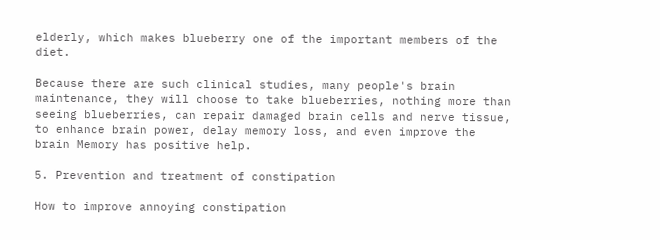elderly, which makes blueberry one of the important members of the diet.

Because there are such clinical studies, many people's brain maintenance, they will choose to take blueberries, nothing more than seeing blueberries, can repair damaged brain cells and nerve tissue, to enhance brain power, delay memory loss, and even improve the brain Memory has positive help.

5. Prevention and treatment of constipation

How to improve annoying constipation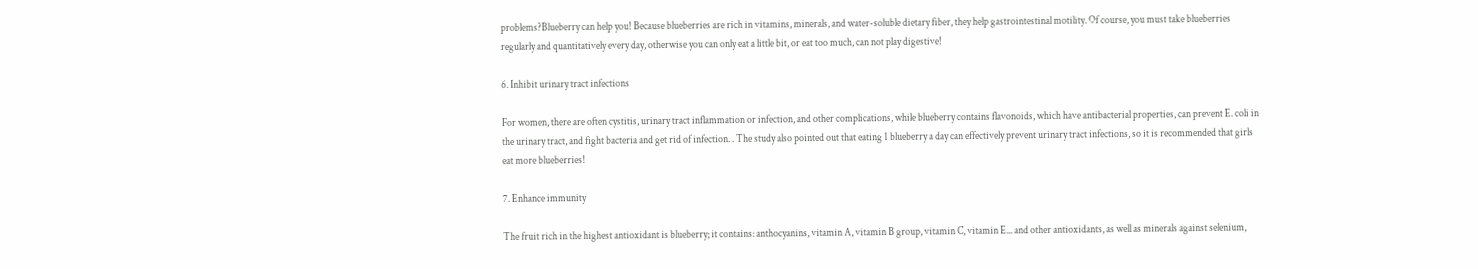problems?Blueberry can help you! Because blueberries are rich in vitamins, minerals, and water-soluble dietary fiber, they help gastrointestinal motility. Of course, you must take blueberries regularly and quantitatively every day, otherwise you can only eat a little bit, or eat too much, can not play digestive!

6. Inhibit urinary tract infections

For women, there are often cystitis, urinary tract inflammation or infection, and other complications, while blueberry contains flavonoids, which have antibacterial properties, can prevent E. coli in the urinary tract, and fight bacteria and get rid of infection. . The study also pointed out that eating 1 blueberry a day can effectively prevent urinary tract infections, so it is recommended that girls eat more blueberries!

7. Enhance immunity

The fruit rich in the highest antioxidant is blueberry; it contains: anthocyanins, vitamin A, vitamin B group, vitamin C, vitamin E... and other antioxidants, as well as minerals against selenium,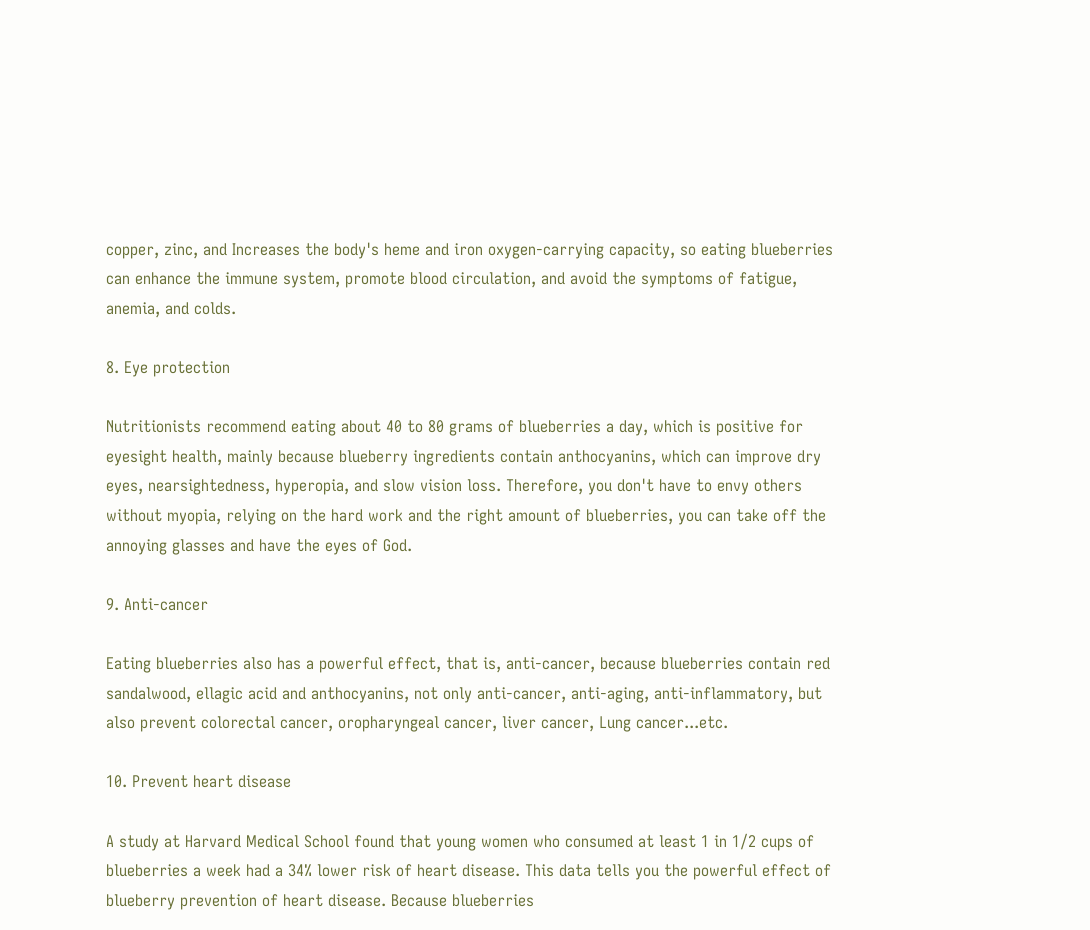copper, zinc, and Increases the body's heme and iron oxygen-carrying capacity, so eating blueberries can enhance the immune system, promote blood circulation, and avoid the symptoms of fatigue, anemia, and colds.

8. Eye protection

Nutritionists recommend eating about 40 to 80 grams of blueberries a day, which is positive for eyesight health, mainly because blueberry ingredients contain anthocyanins, which can improve dry eyes, nearsightedness, hyperopia, and slow vision loss. Therefore, you don't have to envy others without myopia, relying on the hard work and the right amount of blueberries, you can take off the annoying glasses and have the eyes of God.

9. Anti-cancer

Eating blueberries also has a powerful effect, that is, anti-cancer, because blueberries contain red sandalwood, ellagic acid and anthocyanins, not only anti-cancer, anti-aging, anti-inflammatory, but also prevent colorectal cancer, oropharyngeal cancer, liver cancer, Lung cancer...etc.

10. Prevent heart disease

A study at Harvard Medical School found that young women who consumed at least 1 in 1/2 cups of blueberries a week had a 34% lower risk of heart disease. This data tells you the powerful effect of blueberry prevention of heart disease. Because blueberries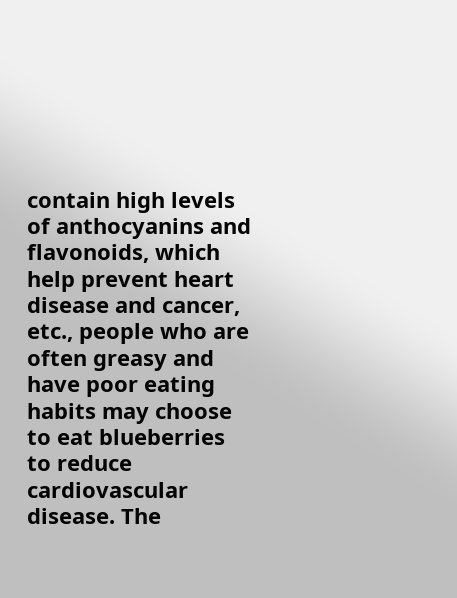contain high levels of anthocyanins and flavonoids, which help prevent heart disease and cancer, etc., people who are often greasy and have poor eating habits may choose to eat blueberries to reduce cardiovascular disease. The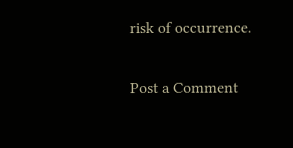risk of occurrence.

Post a Comment